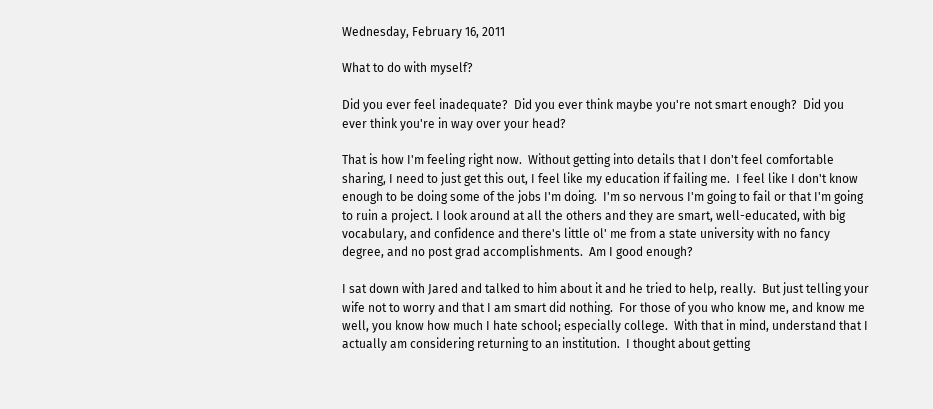Wednesday, February 16, 2011

What to do with myself?

Did you ever feel inadequate?  Did you ever think maybe you're not smart enough?  Did you ever think you're in way over your head?

That is how I'm feeling right now.  Without getting into details that I don't feel comfortable sharing, I need to just get this out, I feel like my education if failing me.  I feel like I don't know enough to be doing some of the jobs I'm doing.  I'm so nervous I'm going to fail or that I'm going to ruin a project. I look around at all the others and they are smart, well-educated, with big vocabulary, and confidence and there's little ol' me from a state university with no fancy degree, and no post grad accomplishments.  Am I good enough?

I sat down with Jared and talked to him about it and he tried to help, really.  But just telling your wife not to worry and that I am smart did nothing.  For those of you who know me, and know me well, you know how much I hate school; especially college.  With that in mind, understand that I actually am considering returning to an institution.  I thought about getting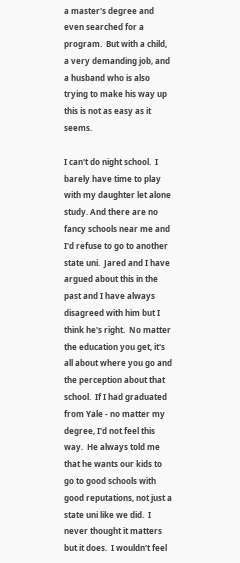a master's degree and even searched for a program.  But with a child, a very demanding job, and a husband who is also trying to make his way up this is not as easy as it seems.

I can't do night school.  I barely have time to play with my daughter let alone study. And there are no fancy schools near me and I'd refuse to go to another state uni.  Jared and I have argued about this in the past and I have always disagreed with him but I think he's right.  No matter the education you get, it's all about where you go and the perception about that school.  If I had graduated from Yale - no matter my degree, I'd not feel this way.  He always told me that he wants our kids to go to good schools with good reputations, not just a state uni like we did.  I never thought it matters but it does.  I wouldn't feel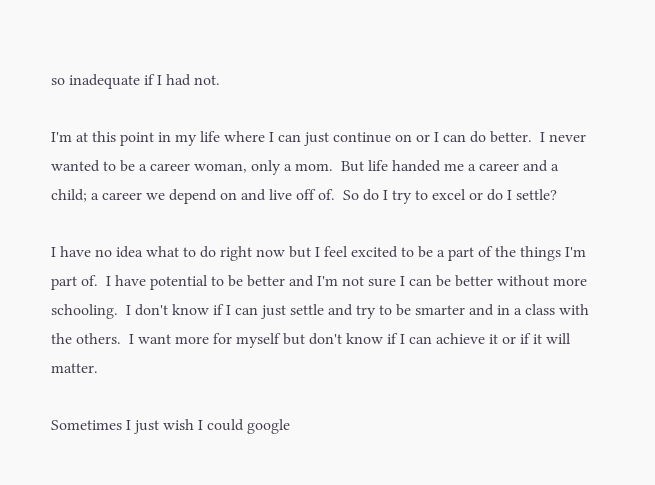so inadequate if I had not.

I'm at this point in my life where I can just continue on or I can do better.  I never wanted to be a career woman, only a mom.  But life handed me a career and a child; a career we depend on and live off of.  So do I try to excel or do I settle?

I have no idea what to do right now but I feel excited to be a part of the things I'm part of.  I have potential to be better and I'm not sure I can be better without more schooling.  I don't know if I can just settle and try to be smarter and in a class with the others.  I want more for myself but don't know if I can achieve it or if it will matter.

Sometimes I just wish I could google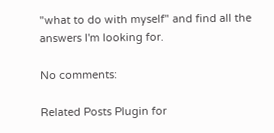"what to do with myself" and find all the answers I'm looking for.

No comments:

Related Posts Plugin for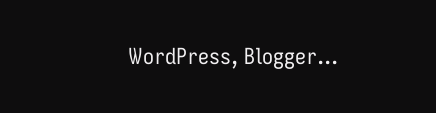WordPress, Blogger...